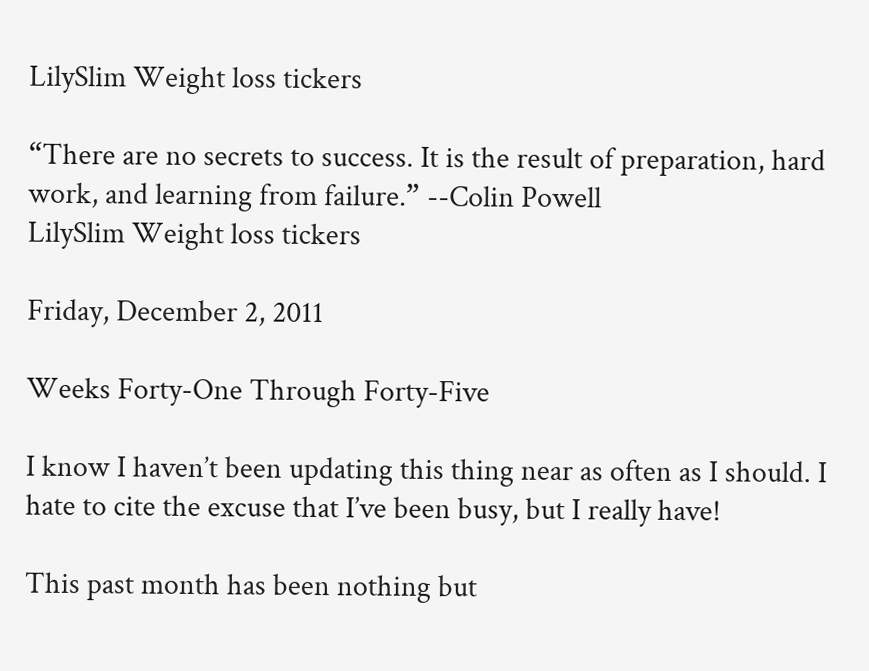LilySlim Weight loss tickers

“There are no secrets to success. It is the result of preparation, hard work, and learning from failure.” --Colin Powell
LilySlim Weight loss tickers

Friday, December 2, 2011

Weeks Forty-One Through Forty-Five

I know I haven’t been updating this thing near as often as I should. I hate to cite the excuse that I’ve been busy, but I really have!

This past month has been nothing but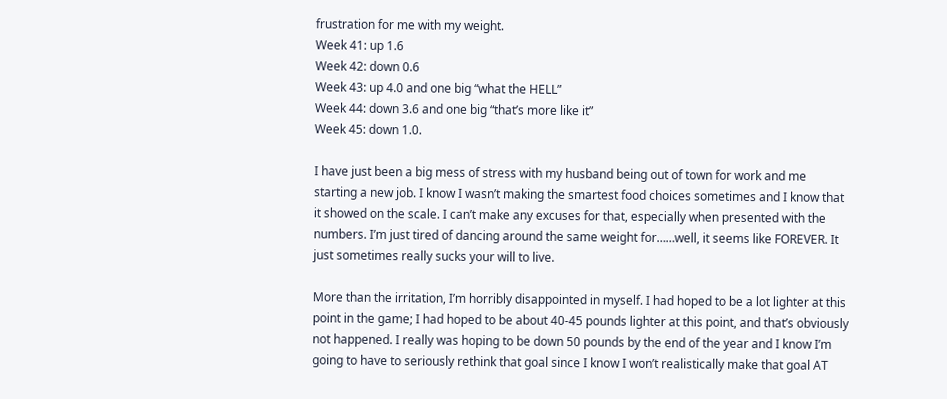frustration for me with my weight.
Week 41: up 1.6
Week 42: down 0.6
Week 43: up 4.0 and one big “what the HELL”
Week 44: down 3.6 and one big “that’s more like it”
Week 45: down 1.0.

I have just been a big mess of stress with my husband being out of town for work and me starting a new job. I know I wasn’t making the smartest food choices sometimes and I know that it showed on the scale. I can’t make any excuses for that, especially when presented with the numbers. I’m just tired of dancing around the same weight for……well, it seems like FOREVER. It just sometimes really sucks your will to live.

More than the irritation, I’m horribly disappointed in myself. I had hoped to be a lot lighter at this point in the game; I had hoped to be about 40-45 pounds lighter at this point, and that’s obviously not happened. I really was hoping to be down 50 pounds by the end of the year and I know I’m going to have to seriously rethink that goal since I know I won’t realistically make that goal AT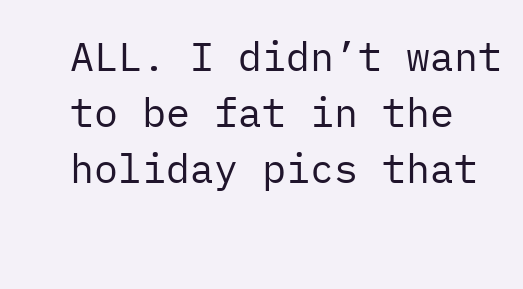ALL. I didn’t want to be fat in the holiday pics that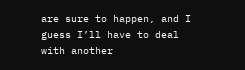are sure to happen, and I guess I’ll have to deal with another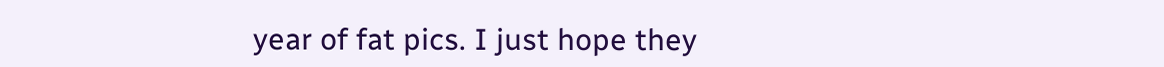year of fat pics. I just hope they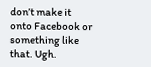don’t make it onto Facebook or something like that. Ugh.